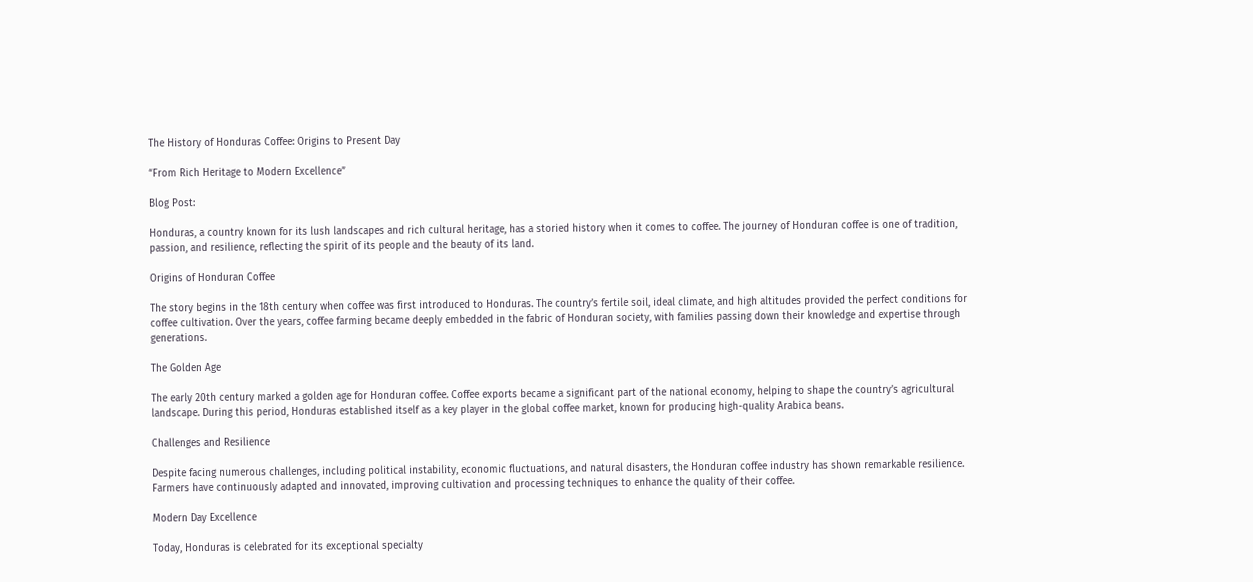The History of Honduras Coffee: Origins to Present Day

“From Rich Heritage to Modern Excellence”

Blog Post:

Honduras, a country known for its lush landscapes and rich cultural heritage, has a storied history when it comes to coffee. The journey of Honduran coffee is one of tradition, passion, and resilience, reflecting the spirit of its people and the beauty of its land.

Origins of Honduran Coffee

The story begins in the 18th century when coffee was first introduced to Honduras. The country’s fertile soil, ideal climate, and high altitudes provided the perfect conditions for coffee cultivation. Over the years, coffee farming became deeply embedded in the fabric of Honduran society, with families passing down their knowledge and expertise through generations.

The Golden Age

The early 20th century marked a golden age for Honduran coffee. Coffee exports became a significant part of the national economy, helping to shape the country’s agricultural landscape. During this period, Honduras established itself as a key player in the global coffee market, known for producing high-quality Arabica beans.

Challenges and Resilience

Despite facing numerous challenges, including political instability, economic fluctuations, and natural disasters, the Honduran coffee industry has shown remarkable resilience. Farmers have continuously adapted and innovated, improving cultivation and processing techniques to enhance the quality of their coffee.

Modern Day Excellence

Today, Honduras is celebrated for its exceptional specialty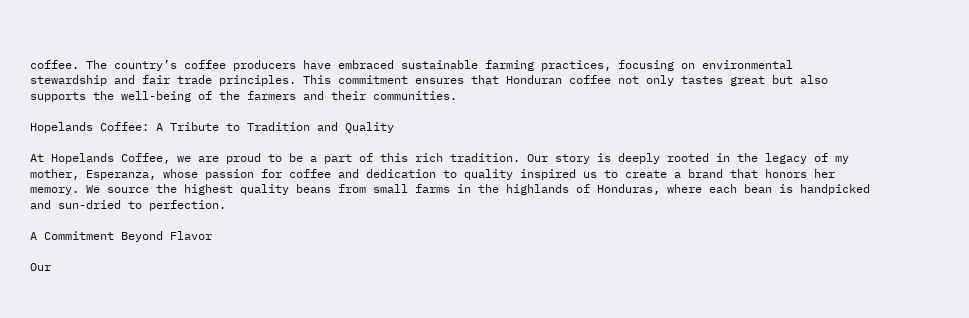coffee. The country’s coffee producers have embraced sustainable farming practices, focusing on environmental stewardship and fair trade principles. This commitment ensures that Honduran coffee not only tastes great but also supports the well-being of the farmers and their communities.

Hopelands Coffee: A Tribute to Tradition and Quality

At Hopelands Coffee, we are proud to be a part of this rich tradition. Our story is deeply rooted in the legacy of my mother, Esperanza, whose passion for coffee and dedication to quality inspired us to create a brand that honors her memory. We source the highest quality beans from small farms in the highlands of Honduras, where each bean is handpicked and sun-dried to perfection.

A Commitment Beyond Flavor

Our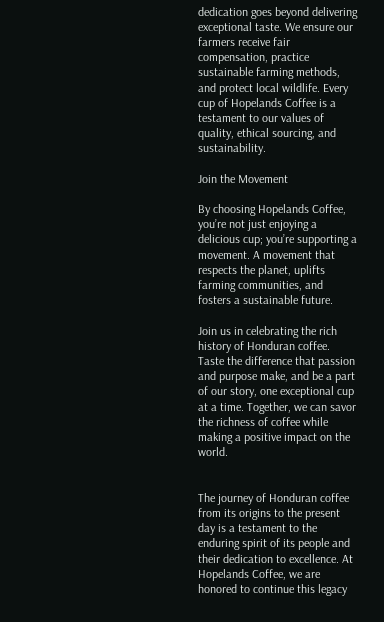dedication goes beyond delivering exceptional taste. We ensure our farmers receive fair compensation, practice sustainable farming methods, and protect local wildlife. Every cup of Hopelands Coffee is a testament to our values of quality, ethical sourcing, and sustainability.

Join the Movement

By choosing Hopelands Coffee, you’re not just enjoying a delicious cup; you’re supporting a movement. A movement that respects the planet, uplifts farming communities, and fosters a sustainable future.

Join us in celebrating the rich history of Honduran coffee. Taste the difference that passion and purpose make, and be a part of our story, one exceptional cup at a time. Together, we can savor the richness of coffee while making a positive impact on the world.


The journey of Honduran coffee from its origins to the present day is a testament to the enduring spirit of its people and their dedication to excellence. At Hopelands Coffee, we are honored to continue this legacy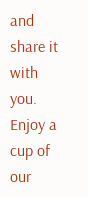and share it with you. Enjoy a cup of our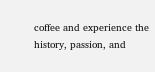coffee and experience the history, passion, and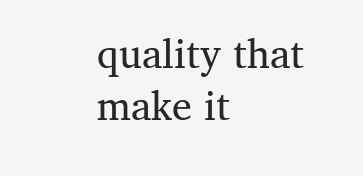quality that make it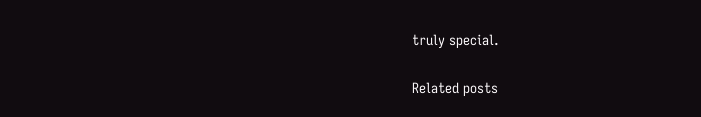truly special.

Related posts